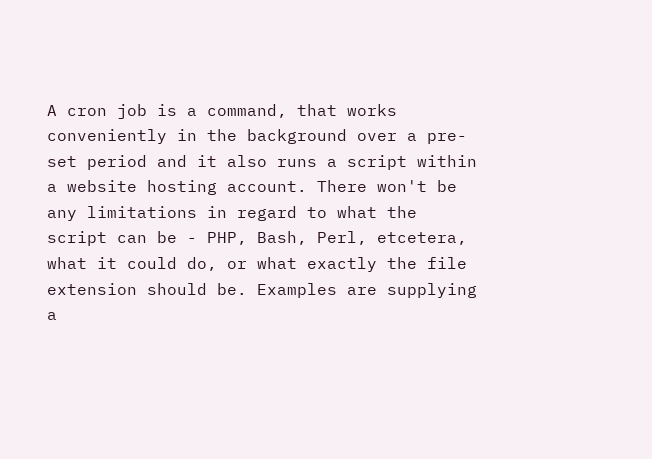A cron job is a command, that works conveniently in the background over a pre-set period and it also runs a script within a website hosting account. There won't be any limitations in regard to what the script can be - PHP, Bash, Perl, etcetera, what it could do, or what exactly the file extension should be. Examples are supplying a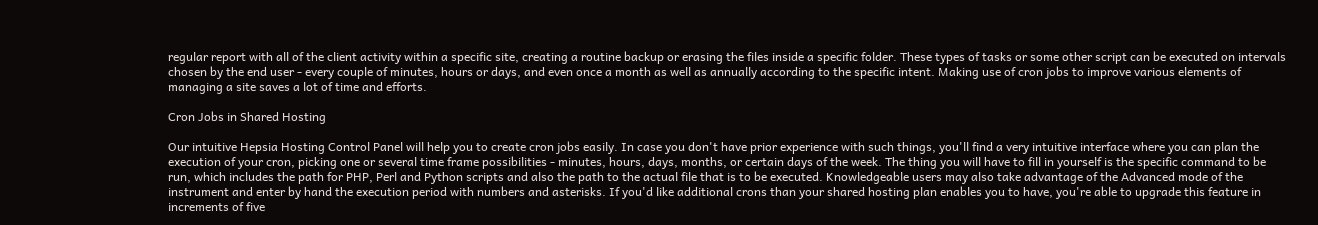regular report with all of the client activity within a specific site, creating a routine backup or erasing the files inside a specific folder. These types of tasks or some other script can be executed on intervals chosen by the end user - every couple of minutes, hours or days, and even once a month as well as annually according to the specific intent. Making use of cron jobs to improve various elements of managing a site saves a lot of time and efforts.

Cron Jobs in Shared Hosting

Our intuitive Hepsia Hosting Control Panel will help you to create cron jobs easily. In case you don't have prior experience with such things, you'll find a very intuitive interface where you can plan the execution of your cron, picking one or several time frame possibilities - minutes, hours, days, months, or certain days of the week. The thing you will have to fill in yourself is the specific command to be run, which includes the path for PHP, Perl and Python scripts and also the path to the actual file that is to be executed. Knowledgeable users may also take advantage of the Advanced mode of the instrument and enter by hand the execution period with numbers and asterisks. If you'd like additional crons than your shared hosting plan enables you to have, you're able to upgrade this feature in increments of five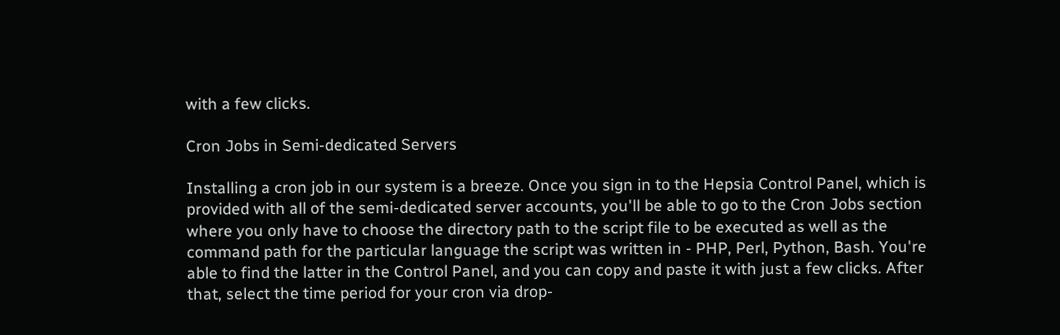with a few clicks.

Cron Jobs in Semi-dedicated Servers

Installing a cron job in our system is a breeze. Once you sign in to the Hepsia Control Panel, which is provided with all of the semi-dedicated server accounts, you'll be able to go to the Cron Jobs section where you only have to choose the directory path to the script file to be executed as well as the command path for the particular language the script was written in - PHP, Perl, Python, Bash. You're able to find the latter in the Control Panel, and you can copy and paste it with just a few clicks. After that, select the time period for your cron via drop-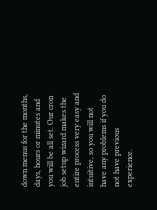down menus for the months, days, hours or minutes and you will be all set. Our cron job setup wizard makes the entire process very easy and intuitive, so you will not have any problems if you do not have previous experience.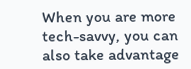When you are more tech-savvy, you can also take advantage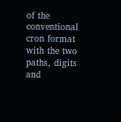of the conventional cron format with the two paths, digits and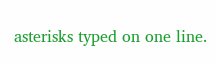asterisks typed on one line.